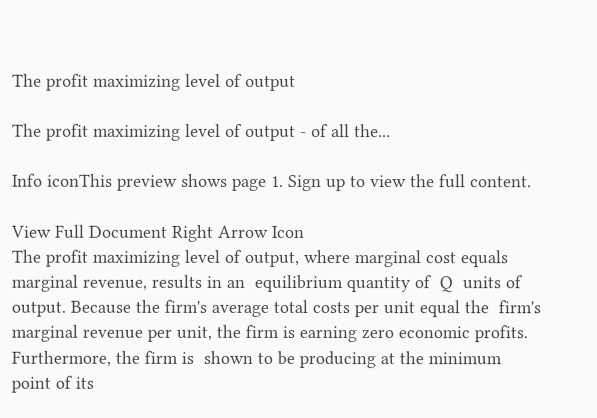The profit maximizing level of output

The profit maximizing level of output - of all the...

Info iconThis preview shows page 1. Sign up to view the full content.

View Full Document Right Arrow Icon
The profit maximizing level of output, where marginal cost equals marginal revenue, results in an  equilibrium quantity of  Q  units of output. Because the firm's average total costs per unit equal the  firm's marginal revenue per unit, the firm is earning zero economic profits. Furthermore, the firm is  shown to be producing at the minimum point of its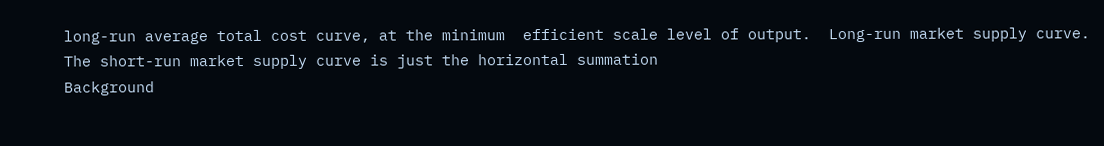long-run average total cost curve, at the minimum  efficient scale level of output.  Long-run market supply curve.  The short-run market supply curve is just the horizontal summation
Background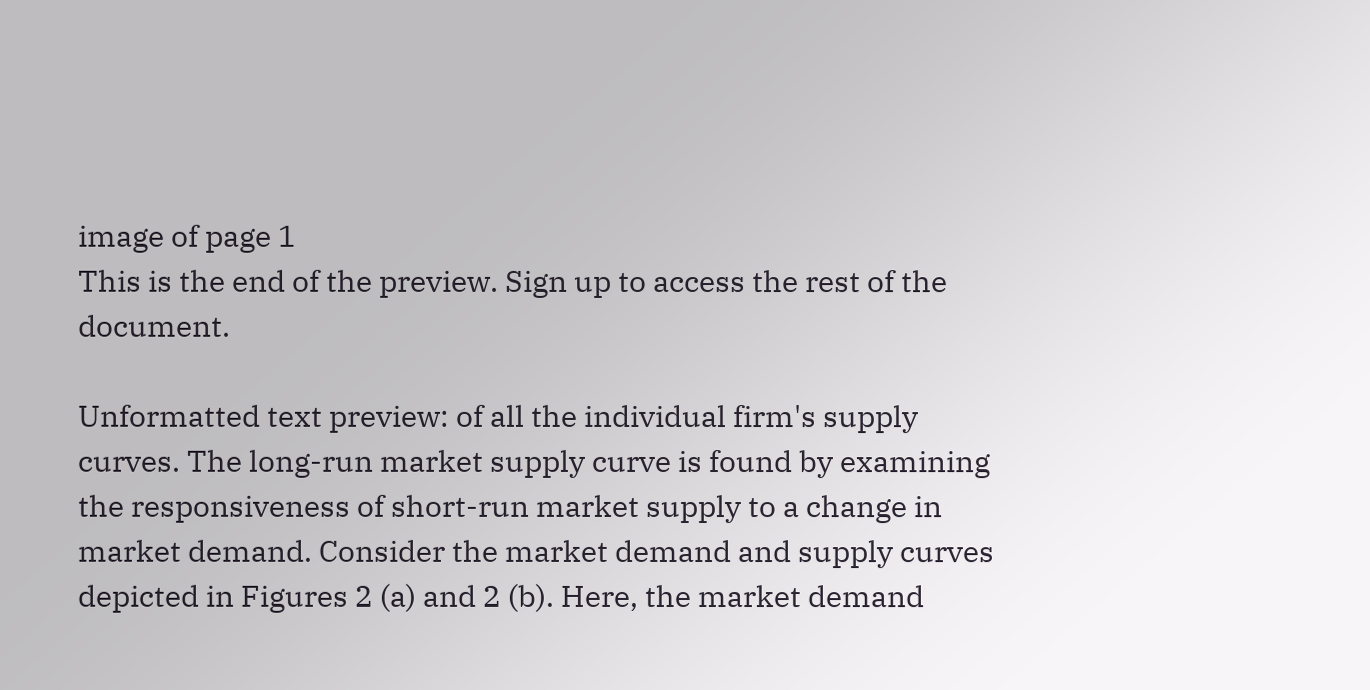image of page 1
This is the end of the preview. Sign up to access the rest of the document.

Unformatted text preview: of all the individual firm's supply curves. The long-run market supply curve is found by examining the responsiveness of short-run market supply to a change in market demand. Consider the market demand and supply curves depicted in Figures 2 (a) and 2 (b). Here, the market demand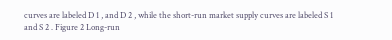curves are labeled D 1 , and D 2 , while the short-run market supply curves are labeled S 1 and S 2 . Figure 2 Long-run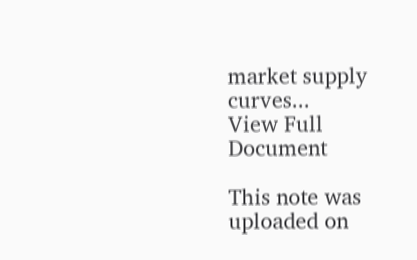market supply curves...
View Full Document

This note was uploaded on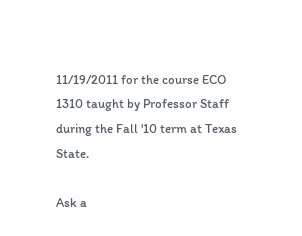11/19/2011 for the course ECO 1310 taught by Professor Staff during the Fall '10 term at Texas State.

Ask a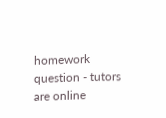homework question - tutors are online